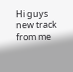Hi guys new track from me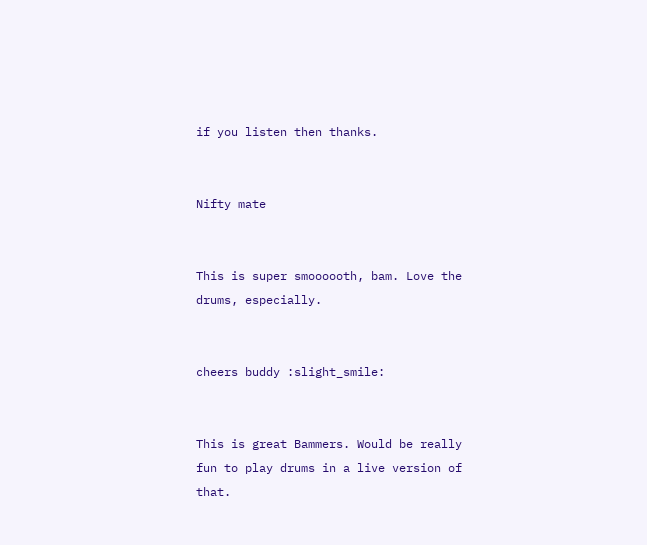if you listen then thanks.


Nifty mate


This is super smoooooth, bam. Love the drums, especially.


cheers buddy :slight_smile:


This is great Bammers. Would be really fun to play drums in a live version of that.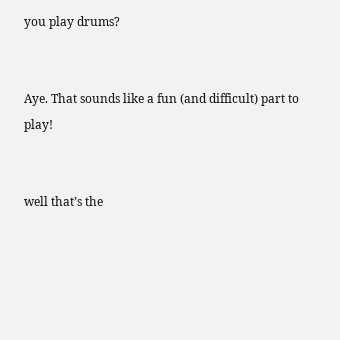you play drums?


Aye. That sounds like a fun (and difficult) part to play!


well that’s the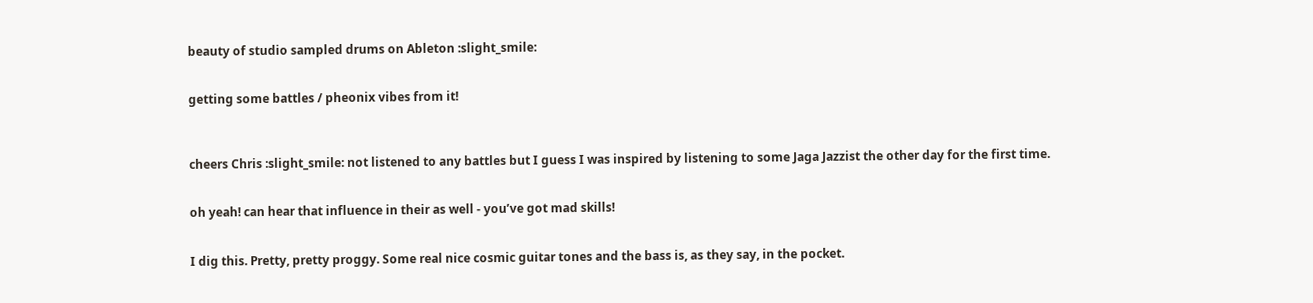beauty of studio sampled drums on Ableton :slight_smile:


getting some battles / pheonix vibes from it!



cheers Chris :slight_smile: not listened to any battles but I guess I was inspired by listening to some Jaga Jazzist the other day for the first time.


oh yeah! can hear that influence in their as well - you’ve got mad skills!


I dig this. Pretty, pretty proggy. Some real nice cosmic guitar tones and the bass is, as they say, in the pocket.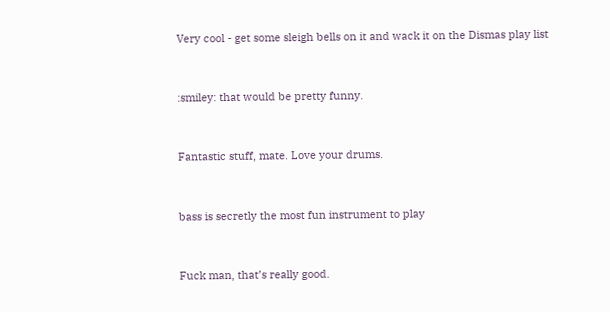Very cool - get some sleigh bells on it and wack it on the Dismas play list


:smiley: that would be pretty funny.


Fantastic stuff, mate. Love your drums.


bass is secretly the most fun instrument to play


Fuck man, that’s really good.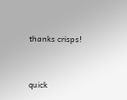thanks crisps!


quick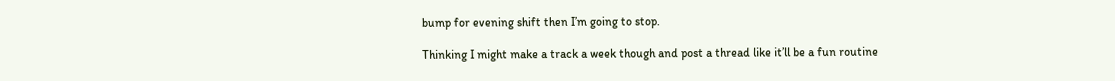bump for evening shift then I’m going to stop.

Thinking I might make a track a week though and post a thread like it’ll be a fun routine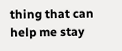thing that can help me stay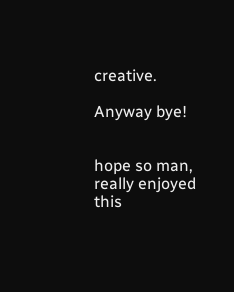creative.

Anyway bye!


hope so man, really enjoyed this